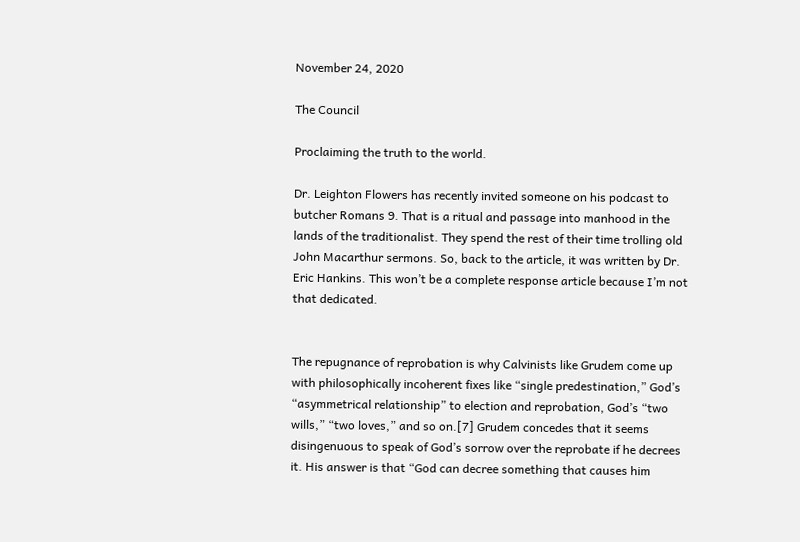November 24, 2020

The Council

Proclaiming the truth to the world.

Dr. Leighton Flowers has recently invited someone on his podcast to butcher Romans 9. That is a ritual and passage into manhood in the lands of the traditionalist. They spend the rest of their time trolling old John Macarthur sermons. So, back to the article, it was written by Dr. Eric Hankins. This won’t be a complete response article because I’m not that dedicated.


The repugnance of reprobation is why Calvinists like Grudem come up with philosophically incoherent fixes like “single predestination,” God’s “asymmetrical relationship” to election and reprobation, God’s “two wills,” “two loves,” and so on.[7] Grudem concedes that it seems disingenuous to speak of God’s sorrow over the reprobate if he decrees it. His answer is that “God can decree something that causes him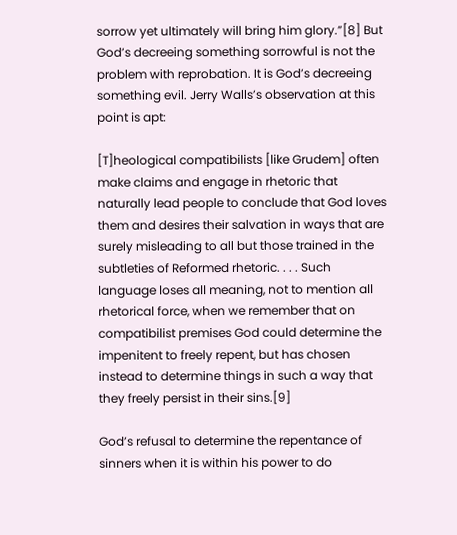sorrow yet ultimately will bring him glory.”[8] But God’s decreeing something sorrowful is not the problem with reprobation. It is God’s decreeing something evil. Jerry Walls’s observation at this point is apt:

[T]heological compatibilists [like Grudem] often make claims and engage in rhetoric that naturally lead people to conclude that God loves them and desires their salvation in ways that are surely misleading to all but those trained in the subtleties of Reformed rhetoric. . . . Such language loses all meaning, not to mention all rhetorical force, when we remember that on compatibilist premises God could determine the impenitent to freely repent, but has chosen instead to determine things in such a way that they freely persist in their sins.[9]

God’s refusal to determine the repentance of sinners when it is within his power to do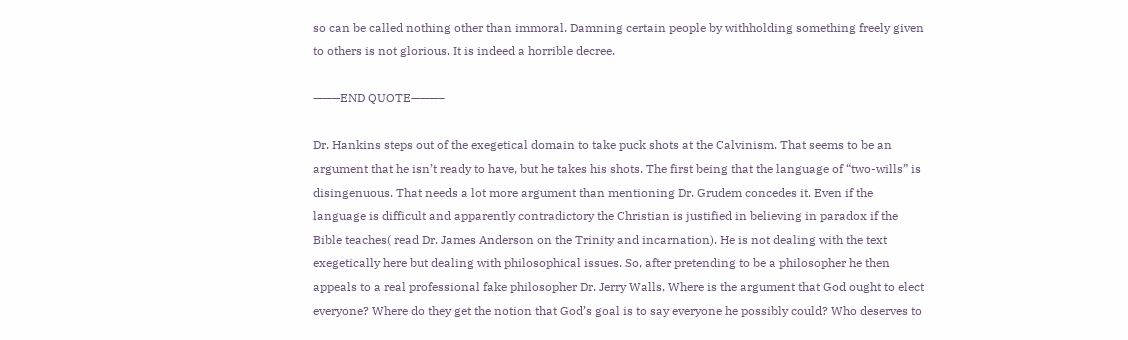so can be called nothing other than immoral. Damning certain people by withholding something freely given to others is not glorious. It is indeed a horrible decree.

———END QUOTE———–

Dr. Hankins steps out of the exegetical domain to take puck shots at the Calvinism. That seems to be an argument that he isn’t ready to have, but he takes his shots. The first being that the language of “two-wills” is disingenuous. That needs a lot more argument than mentioning Dr. Grudem concedes it. Even if the language is difficult and apparently contradictory the Christian is justified in believing in paradox if the Bible teaches( read Dr. James Anderson on the Trinity and incarnation). He is not dealing with the text exegetically here but dealing with philosophical issues. So, after pretending to be a philosopher he then appeals to a real professional fake philosopher Dr. Jerry Walls. Where is the argument that God ought to elect everyone? Where do they get the notion that God’s goal is to say everyone he possibly could? Who deserves to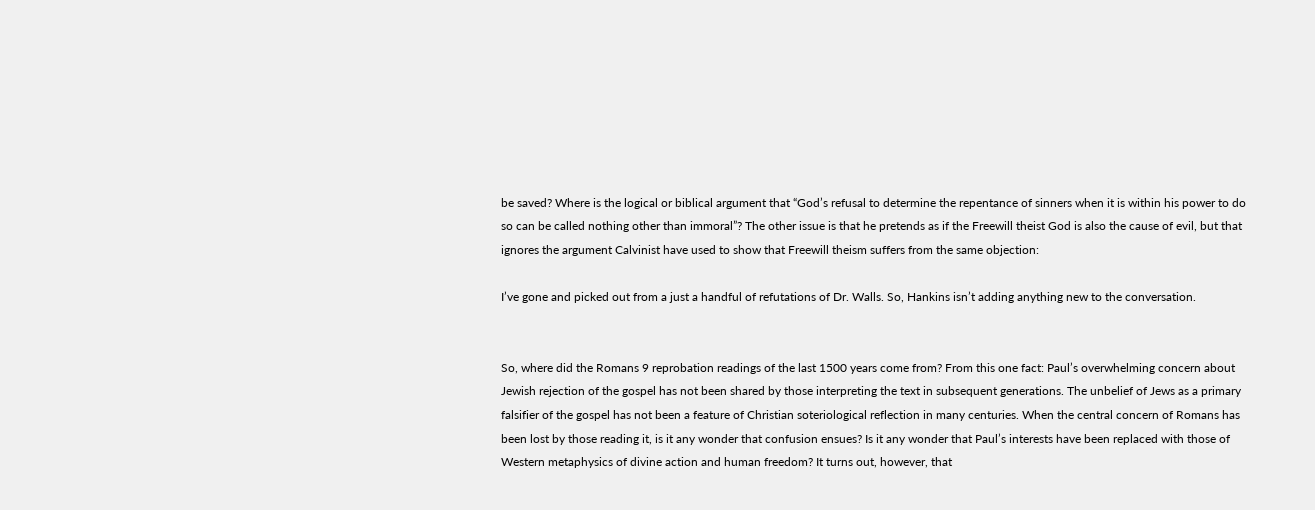be saved? Where is the logical or biblical argument that “God’s refusal to determine the repentance of sinners when it is within his power to do so can be called nothing other than immoral”? The other issue is that he pretends as if the Freewill theist God is also the cause of evil, but that ignores the argument Calvinist have used to show that Freewill theism suffers from the same objection:

I’ve gone and picked out from a just a handful of refutations of Dr. Walls. So, Hankins isn’t adding anything new to the conversation.


So, where did the Romans 9 reprobation readings of the last 1500 years come from? From this one fact: Paul’s overwhelming concern about Jewish rejection of the gospel has not been shared by those interpreting the text in subsequent generations. The unbelief of Jews as a primary falsifier of the gospel has not been a feature of Christian soteriological reflection in many centuries. When the central concern of Romans has been lost by those reading it, is it any wonder that confusion ensues? Is it any wonder that Paul’s interests have been replaced with those of Western metaphysics of divine action and human freedom? It turns out, however, that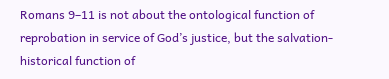Romans 9–11 is not about the ontological function of reprobation in service of God’s justice, but the salvation-historical function of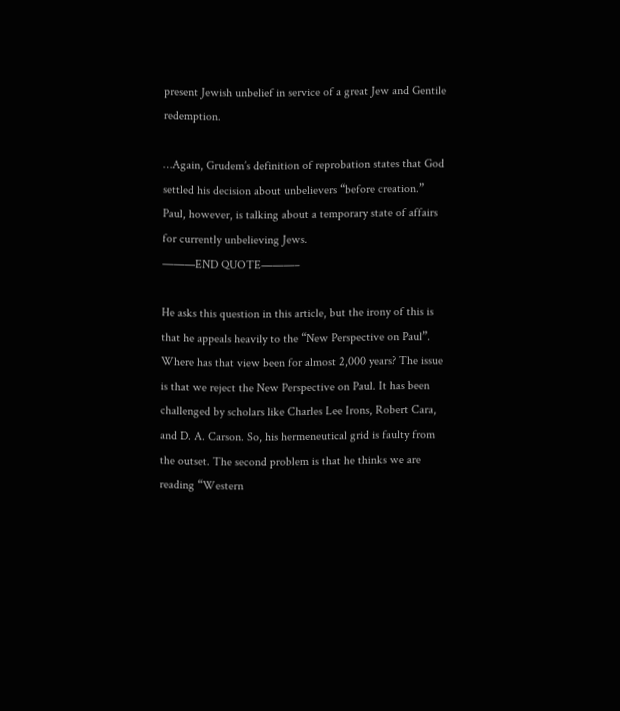present Jewish unbelief in service of a great Jew and Gentile redemption.

…Again, Grudem’s definition of reprobation states that God settled his decision about unbelievers “before creation.” Paul, however, is talking about a temporary state of affairs for currently unbelieving Jews.
———END QUOTE———–

He asks this question in this article, but the irony of this is that he appeals heavily to the “New Perspective on Paul”. Where has that view been for almost 2,000 years? The issue is that we reject the New Perspective on Paul. It has been challenged by scholars like Charles Lee Irons, Robert Cara, and D. A. Carson. So, his hermeneutical grid is faulty from the outset. The second problem is that he thinks we are reading “Western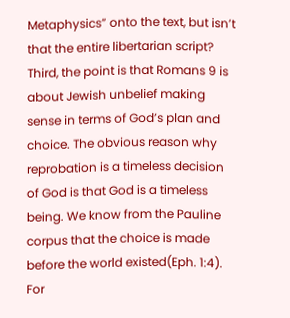Metaphysics” onto the text, but isn’t that the entire libertarian script? Third, the point is that Romans 9 is about Jewish unbelief making sense in terms of God’s plan and choice. The obvious reason why reprobation is a timeless decision of God is that God is a timeless being. We know from the Pauline corpus that the choice is made before the world existed(Eph. 1:4).  For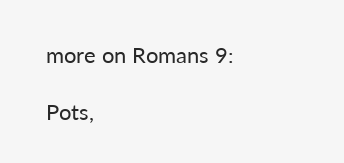more on Romans 9:

Pots,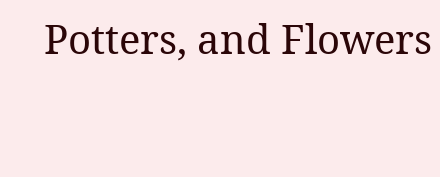Potters, and Flowers